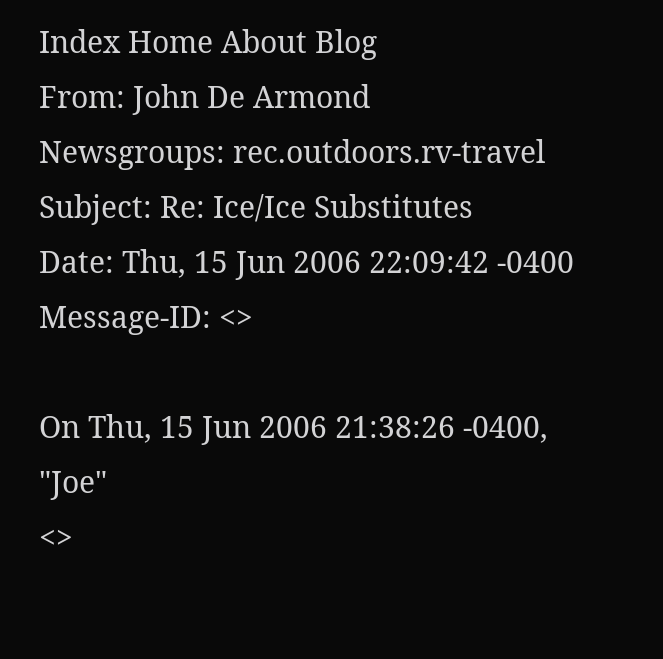Index Home About Blog
From: John De Armond
Newsgroups: rec.outdoors.rv-travel
Subject: Re: Ice/Ice Substitutes
Date: Thu, 15 Jun 2006 22:09:42 -0400
Message-ID: <>

On Thu, 15 Jun 2006 21:38:26 -0400, "Joe"
<>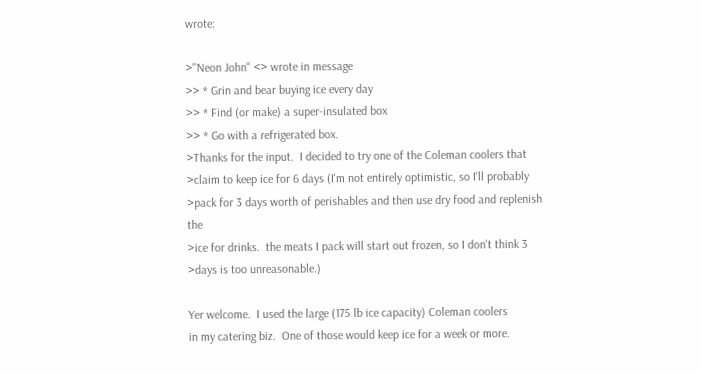wrote:

>"Neon John" <> wrote in message
>> * Grin and bear buying ice every day
>> * Find (or make) a super-insulated box
>> * Go with a refrigerated box.
>Thanks for the input.  I decided to try one of the Coleman coolers that
>claim to keep ice for 6 days (I'm not entirely optimistic, so I'll probably
>pack for 3 days worth of perishables and then use dry food and replenish the
>ice for drinks.  the meats I pack will start out frozen, so I don't think 3
>days is too unreasonable.)

Yer welcome.  I used the large (175 lb ice capacity) Coleman coolers
in my catering biz.  One of those would keep ice for a week or more.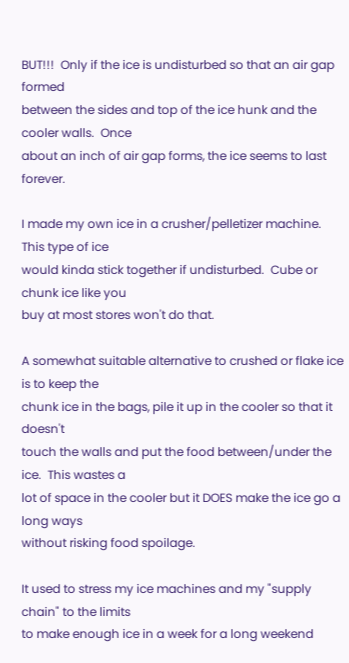BUT!!!  Only if the ice is undisturbed so that an air gap formed
between the sides and top of the ice hunk and the cooler walls.  Once
about an inch of air gap forms, the ice seems to last forever.

I made my own ice in a crusher/pelletizer machine.  This type of ice
would kinda stick together if undisturbed.  Cube or chunk ice like you
buy at most stores won't do that.

A somewhat suitable alternative to crushed or flake ice is to keep the
chunk ice in the bags, pile it up in the cooler so that it doesn't
touch the walls and put the food between/under the ice.  This wastes a
lot of space in the cooler but it DOES make the ice go a long ways
without risking food spoilage.

It used to stress my ice machines and my "supply chain" to the limits
to make enough ice in a week for a long weekend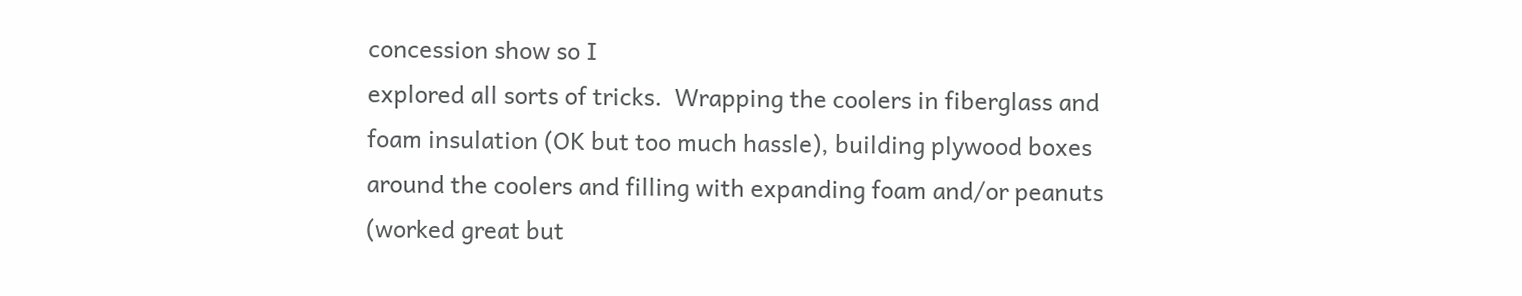concession show so I
explored all sorts of tricks.  Wrapping the coolers in fiberglass and
foam insulation (OK but too much hassle), building plywood boxes
around the coolers and filling with expanding foam and/or peanuts
(worked great but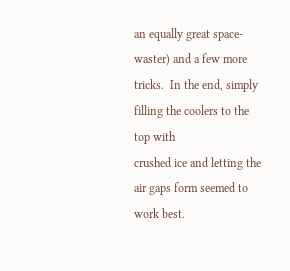an equally great space-waster) and a few more
tricks.  In the end, simply filling the coolers to the top with
crushed ice and letting the air gaps form seemed to work best.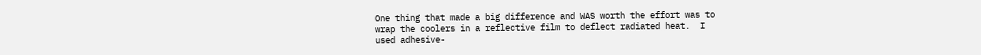One thing that made a big difference and WAS worth the effort was to
wrap the coolers in a reflective film to deflect radiated heat.  I
used adhesive-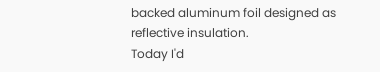backed aluminum foil designed as reflective insulation.
Today I'd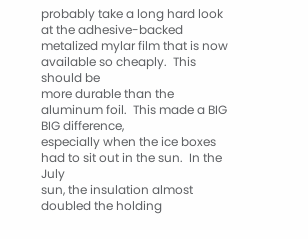probably take a long hard look at the adhesive-backed
metalized mylar film that is now available so cheaply.  This should be
more durable than the aluminum foil.  This made a BIG BIG difference,
especially when the ice boxes had to sit out in the sun.  In the July
sun, the insulation almost doubled the holding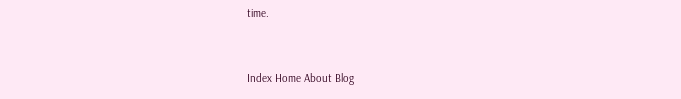time.


Index Home About Blog